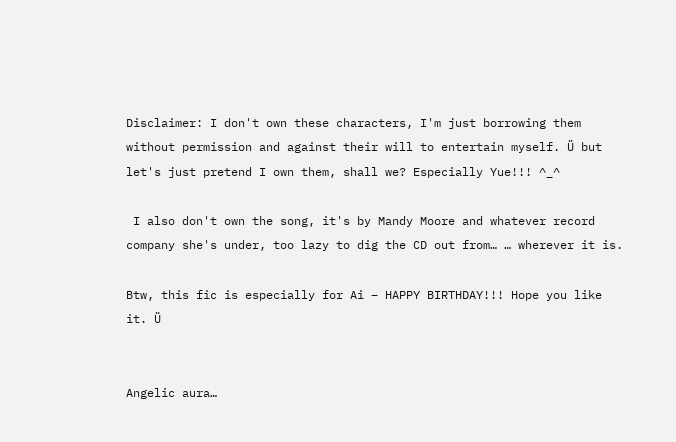Disclaimer: I don't own these characters, I'm just borrowing them without permission and against their will to entertain myself. Ü but let's just pretend I own them, shall we? Especially Yue!!! ^_^

 I also don't own the song, it's by Mandy Moore and whatever record company she's under, too lazy to dig the CD out from… … wherever it is.

Btw, this fic is especially for Ai – HAPPY BIRTHDAY!!! Hope you like it. Ü


Angelic aura…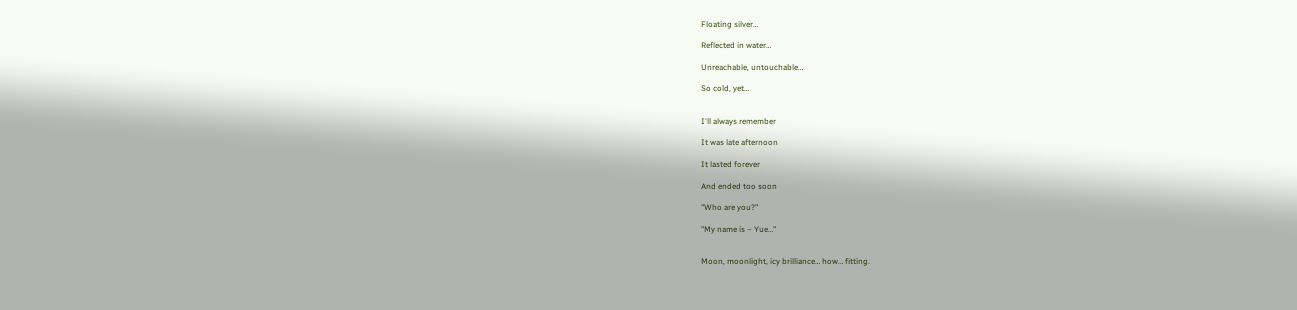Floating silver…

Reflected in water…

Unreachable, untouchable…

So cold, yet…


I'll always remember

It was late afternoon

It lasted forever

And ended too soon

"Who are you?"

"My name is – Yue…"


Moon, moonlight, icy brilliance… how… fitting.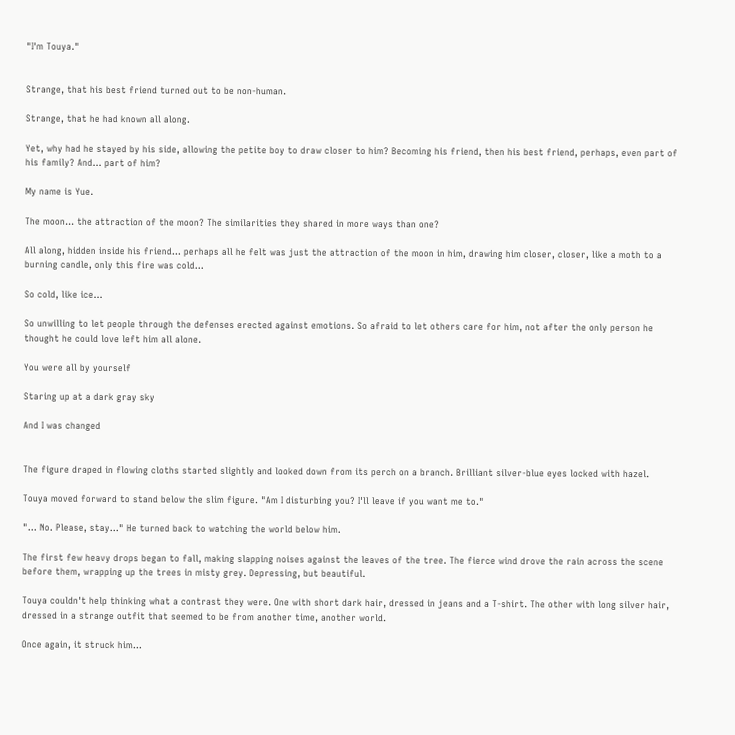"I'm Touya."


Strange, that his best friend turned out to be non-human.

Strange, that he had known all along.

Yet, why had he stayed by his side, allowing the petite boy to draw closer to him? Becoming his friend, then his best friend, perhaps, even part of his family? And… part of him?

My name is Yue.

The moon… the attraction of the moon? The similarities they shared in more ways than one?

All along, hidden inside his friend… perhaps all he felt was just the attraction of the moon in him, drawing him closer, closer, like a moth to a burning candle, only this fire was cold…

So cold, like ice…

So unwilling to let people through the defenses erected against emotions. So afraid to let others care for him, not after the only person he thought he could love left him all alone.

You were all by yourself

Staring up at a dark gray sky

And I was changed


The figure draped in flowing cloths started slightly and looked down from its perch on a branch. Brilliant silver-blue eyes locked with hazel.

Touya moved forward to stand below the slim figure. "Am I disturbing you? I'll leave if you want me to."

"… No. Please, stay…" He turned back to watching the world below him.

The first few heavy drops began to fall, making slapping noises against the leaves of the tree. The fierce wind drove the rain across the scene before them, wrapping up the trees in misty grey. Depressing, but beautiful.

Touya couldn't help thinking what a contrast they were. One with short dark hair, dressed in jeans and a T-shirt. The other with long silver hair, dressed in a strange outfit that seemed to be from another time, another world.

Once again, it struck him…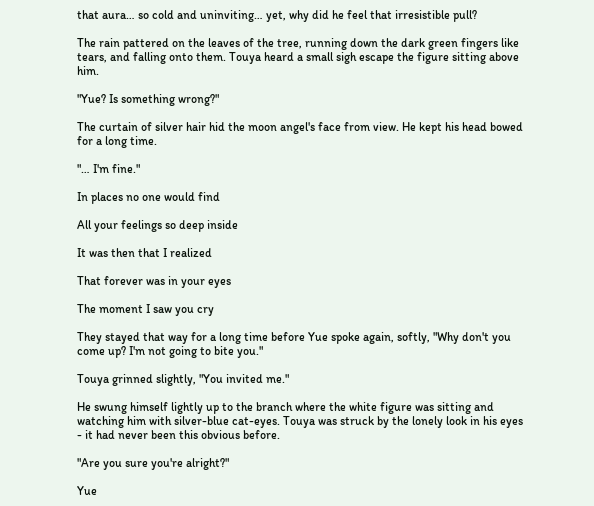that aura… so cold and uninviting… yet, why did he feel that irresistible pull?

The rain pattered on the leaves of the tree, running down the dark green fingers like tears, and falling onto them. Touya heard a small sigh escape the figure sitting above him.

"Yue? Is something wrong?"

The curtain of silver hair hid the moon angel's face from view. He kept his head bowed for a long time.

"… I'm fine."

In places no one would find

All your feelings so deep inside

It was then that I realized

That forever was in your eyes

The moment I saw you cry

They stayed that way for a long time before Yue spoke again, softly, "Why don't you come up? I'm not going to bite you."

Touya grinned slightly, "You invited me."

He swung himself lightly up to the branch where the white figure was sitting and watching him with silver-blue cat-eyes. Touya was struck by the lonely look in his eyes - it had never been this obvious before.

"Are you sure you're alright?"

Yue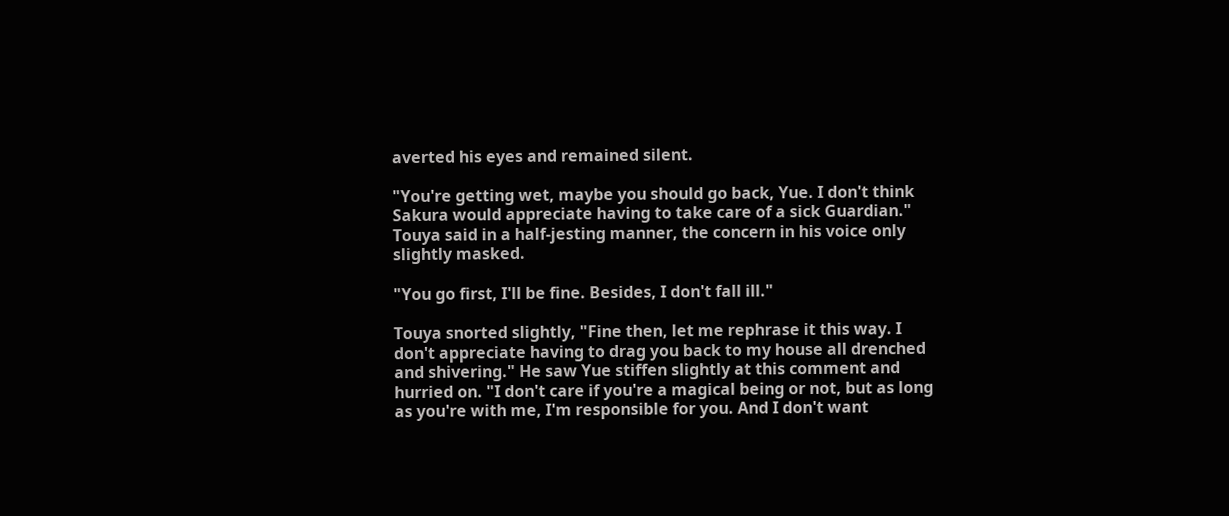averted his eyes and remained silent.

"You're getting wet, maybe you should go back, Yue. I don't think Sakura would appreciate having to take care of a sick Guardian." Touya said in a half-jesting manner, the concern in his voice only slightly masked.

"You go first, I'll be fine. Besides, I don't fall ill."

Touya snorted slightly, "Fine then, let me rephrase it this way. I don't appreciate having to drag you back to my house all drenched and shivering." He saw Yue stiffen slightly at this comment and hurried on. "I don't care if you're a magical being or not, but as long as you're with me, I'm responsible for you. And I don't want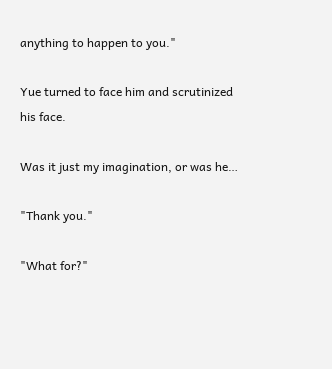anything to happen to you."

Yue turned to face him and scrutinized his face.

Was it just my imagination, or was he…

"Thank you."

"What for?"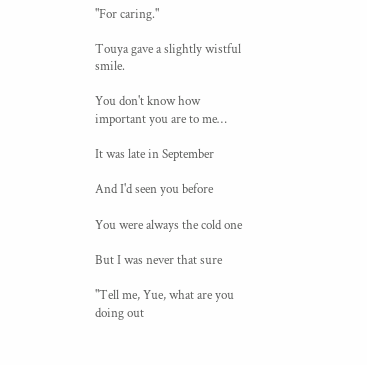"For caring."

Touya gave a slightly wistful smile.

You don't know how important you are to me…

It was late in September

And I'd seen you before

You were always the cold one

But I was never that sure

"Tell me, Yue, what are you doing out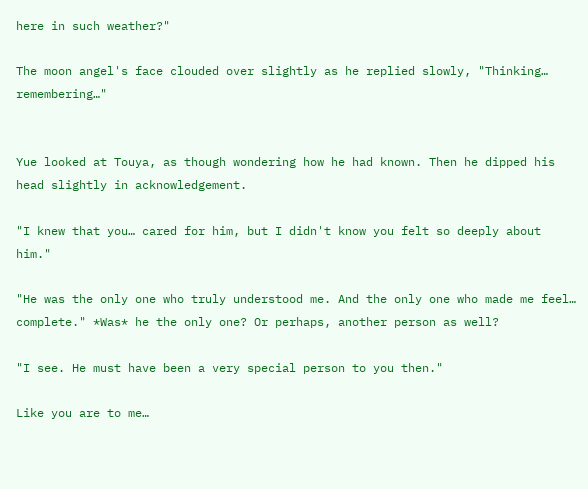here in such weather?"

The moon angel's face clouded over slightly as he replied slowly, "Thinking… remembering…"


Yue looked at Touya, as though wondering how he had known. Then he dipped his head slightly in acknowledgement.

"I knew that you… cared for him, but I didn't know you felt so deeply about him."

"He was the only one who truly understood me. And the only one who made me feel… complete." *Was* he the only one? Or perhaps, another person as well?

"I see. He must have been a very special person to you then."

Like you are to me…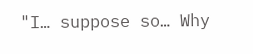"I… suppose so… Why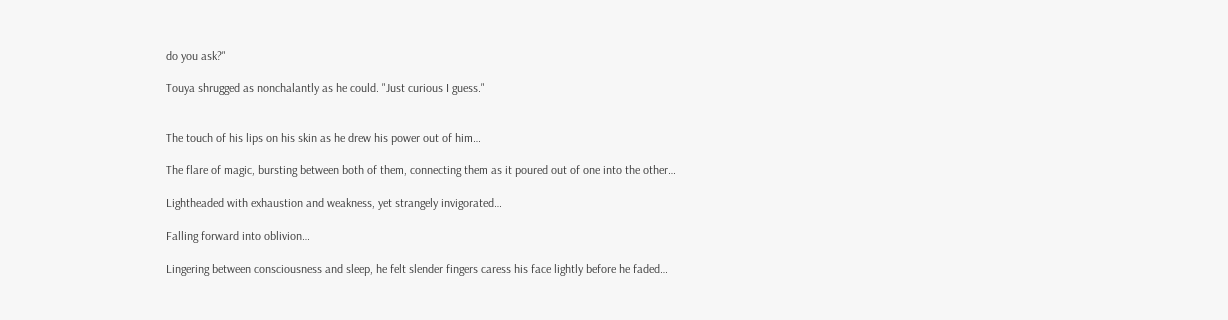do you ask?"

Touya shrugged as nonchalantly as he could. "Just curious I guess."


The touch of his lips on his skin as he drew his power out of him…

The flare of magic, bursting between both of them, connecting them as it poured out of one into the other…

Lightheaded with exhaustion and weakness, yet strangely invigorated…

Falling forward into oblivion…

Lingering between consciousness and sleep, he felt slender fingers caress his face lightly before he faded…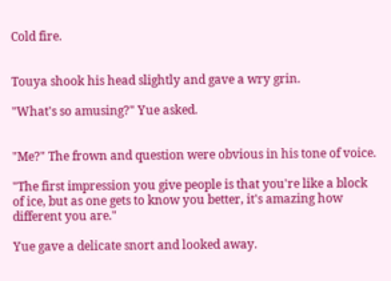Cold fire.


Touya shook his head slightly and gave a wry grin.

"What's so amusing?" Yue asked.


"Me?" The frown and question were obvious in his tone of voice.

"The first impression you give people is that you're like a block of ice, but as one gets to know you better, it's amazing how different you are."

Yue gave a delicate snort and looked away.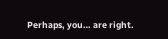Perhaps, you… are right.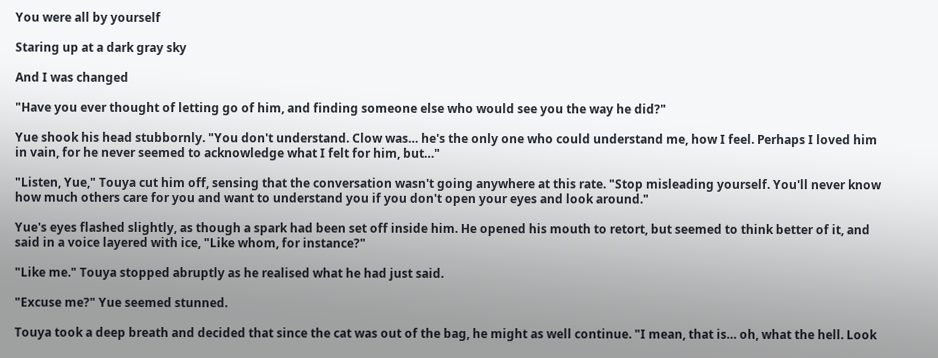You were all by yourself

Staring up at a dark gray sky

And I was changed

"Have you ever thought of letting go of him, and finding someone else who would see you the way he did?"

Yue shook his head stubbornly. "You don't understand. Clow was… he's the only one who could understand me, how I feel. Perhaps I loved him in vain, for he never seemed to acknowledge what I felt for him, but…"

"Listen, Yue," Touya cut him off, sensing that the conversation wasn't going anywhere at this rate. "Stop misleading yourself. You'll never know how much others care for you and want to understand you if you don't open your eyes and look around."

Yue's eyes flashed slightly, as though a spark had been set off inside him. He opened his mouth to retort, but seemed to think better of it, and said in a voice layered with ice, "Like whom, for instance?"

"Like me." Touya stopped abruptly as he realised what he had just said.

"Excuse me?" Yue seemed stunned.

Touya took a deep breath and decided that since the cat was out of the bag, he might as well continue. "I mean, that is… oh, what the hell. Look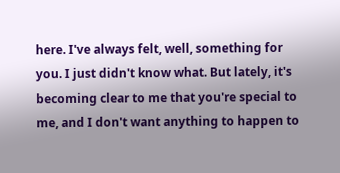here. I've always felt, well, something for you. I just didn't know what. But lately, it's becoming clear to me that you're special to me, and I don't want anything to happen to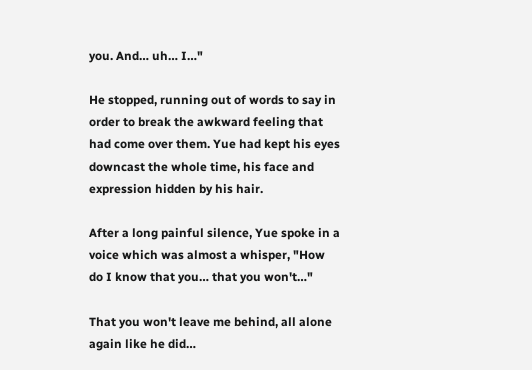you. And… uh… I…"

He stopped, running out of words to say in order to break the awkward feeling that had come over them. Yue had kept his eyes downcast the whole time, his face and expression hidden by his hair.

After a long painful silence, Yue spoke in a voice which was almost a whisper, "How do I know that you… that you won't…"

That you won't leave me behind, all alone again like he did…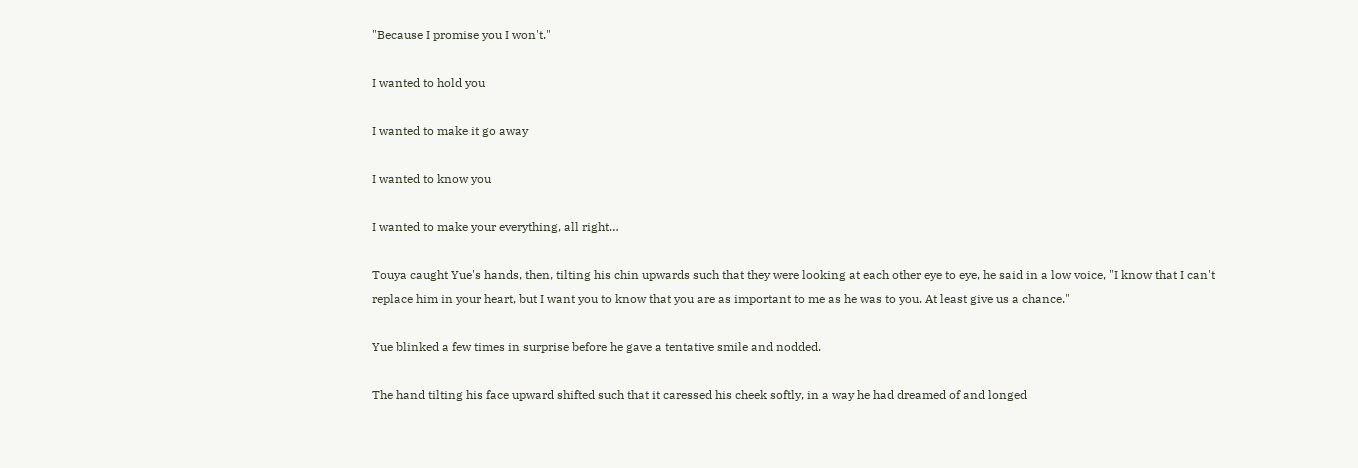"Because I promise you I won't."

I wanted to hold you

I wanted to make it go away

I wanted to know you

I wanted to make your everything, all right…

Touya caught Yue's hands, then, tilting his chin upwards such that they were looking at each other eye to eye, he said in a low voice, "I know that I can't replace him in your heart, but I want you to know that you are as important to me as he was to you. At least give us a chance."

Yue blinked a few times in surprise before he gave a tentative smile and nodded.

The hand tilting his face upward shifted such that it caressed his cheek softly, in a way he had dreamed of and longed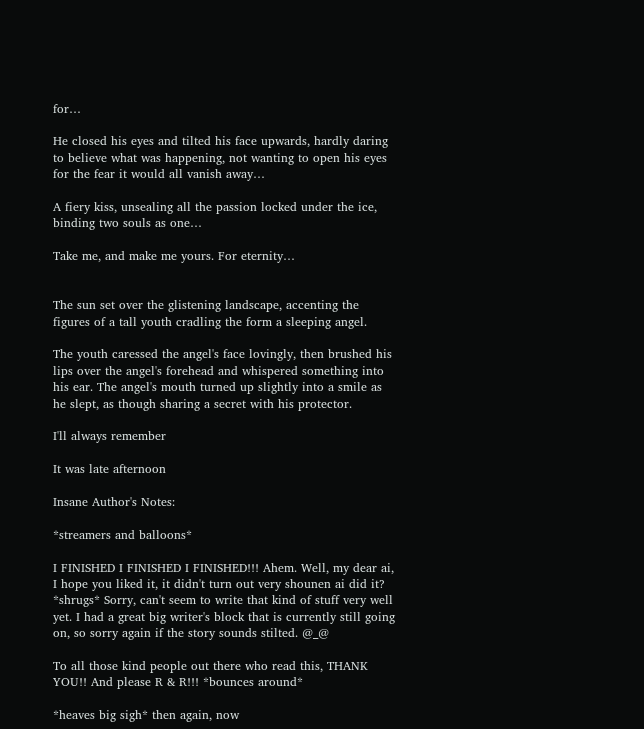for…

He closed his eyes and tilted his face upwards, hardly daring to believe what was happening, not wanting to open his eyes for the fear it would all vanish away…

A fiery kiss, unsealing all the passion locked under the ice, binding two souls as one…

Take me, and make me yours. For eternity…


The sun set over the glistening landscape, accenting the figures of a tall youth cradling the form a sleeping angel.

The youth caressed the angel's face lovingly, then brushed his lips over the angel's forehead and whispered something into his ear. The angel's mouth turned up slightly into a smile as he slept, as though sharing a secret with his protector.

I'll always remember

It was late afternoon

Insane Author's Notes:

*streamers and balloons*

I FINISHED I FINISHED I FINISHED!!! Ahem. Well, my dear ai, I hope you liked it, it didn't turn out very shounen ai did it? *shrugs* Sorry, can't seem to write that kind of stuff very well yet. I had a great big writer's block that is currently still going on, so sorry again if the story sounds stilted. @_@

To all those kind people out there who read this, THANK YOU!! And please R & R!!! *bounces around*

*heaves big sigh* then again, now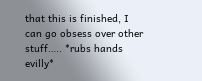that this is finished, I can go obsess over other stuff….. *rubs hands evilly*